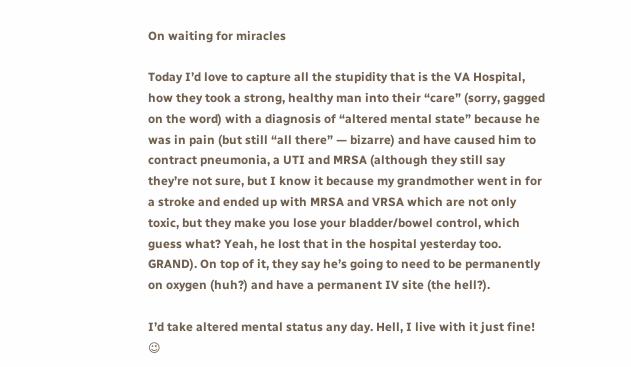On waiting for miracles

Today I’d love to capture all the stupidity that is the VA Hospital, how they took a strong, healthy man into their “care” (sorry, gagged on the word) with a diagnosis of “altered mental state” because he was in pain (but still “all there” — bizarre) and have caused him to contract pneumonia, a UTI and MRSA (although they still say they’re not sure, but I know it because my grandmother went in for a stroke and ended up with MRSA and VRSA which are not only toxic, but they make you lose your bladder/bowel control, which guess what? Yeah, he lost that in the hospital yesterday too. GRAND). On top of it, they say he’s going to need to be permanently on oxygen (huh?) and have a permanent IV site (the hell?).

I’d take altered mental status any day. Hell, I live with it just fine! 😉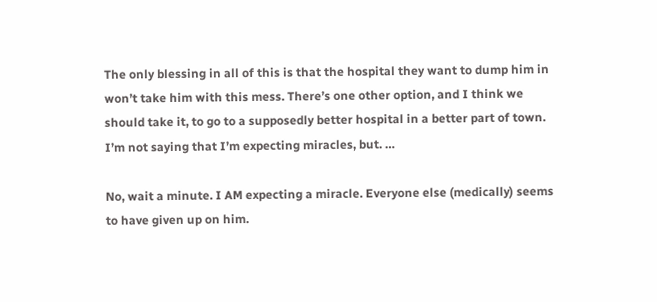The only blessing in all of this is that the hospital they want to dump him in won’t take him with this mess. There’s one other option, and I think we should take it, to go to a supposedly better hospital in a better part of town. I’m not saying that I’m expecting miracles, but. …

No, wait a minute. I AM expecting a miracle. Everyone else (medically) seems to have given up on him.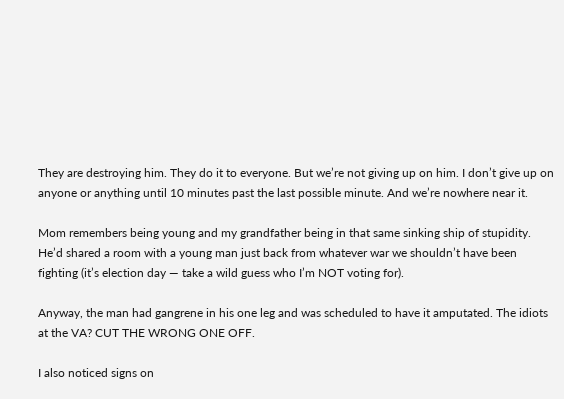They are destroying him. They do it to everyone. But we’re not giving up on him. I don’t give up on anyone or anything until 10 minutes past the last possible minute. And we’re nowhere near it.

Mom remembers being young and my grandfather being in that same sinking ship of stupidity. He’d shared a room with a young man just back from whatever war we shouldn’t have been fighting (it’s election day — take a wild guess who I’m NOT voting for).

Anyway, the man had gangrene in his one leg and was scheduled to have it amputated. The idiots at the VA? CUT THE WRONG ONE OFF.

I also noticed signs on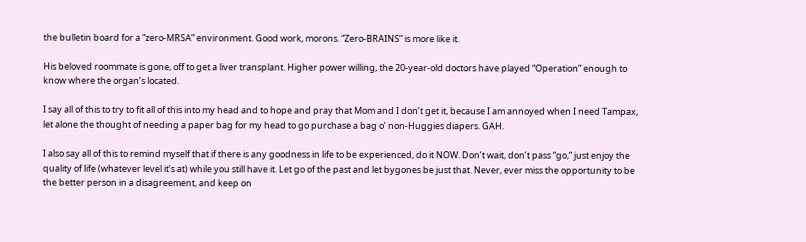the bulletin board for a “zero-MRSA” environment. Good work, morons. “Zero-BRAINS” is more like it.

His beloved roommate is gone, off to get a liver transplant. Higher power willing, the 20-year-old doctors have played “Operation” enough to know where the organ’s located.

I say all of this to try to fit all of this into my head and to hope and pray that Mom and I don’t get it, because I am annoyed when I need Tampax, let alone the thought of needing a paper bag for my head to go purchase a bag o’ non-Huggies diapers. GAH.

I also say all of this to remind myself that if there is any goodness in life to be experienced, do it NOW. Don’t wait, don’t pass “go,” just enjoy the quality of life (whatever level it’s at) while you still have it. Let go of the past and let bygones be just that. Never, ever miss the opportunity to be the better person in a disagreement, and keep on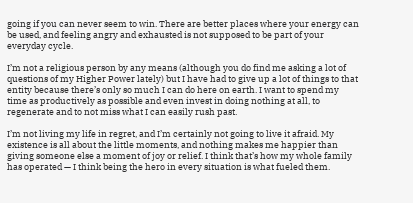going if you can never seem to win. There are better places where your energy can be used, and feeling angry and exhausted is not supposed to be part of your everyday cycle.

I’m not a religious person by any means (although you do find me asking a lot of questions of my Higher Power lately) but I have had to give up a lot of things to that entity because there’s only so much I can do here on earth. I want to spend my time as productively as possible and even invest in doing nothing at all, to regenerate and to not miss what I can easily rush past.

I’m not living my life in regret, and I’m certainly not going to live it afraid. My existence is all about the little moments, and nothing makes me happier than giving someone else a moment of joy or relief. I think that’s how my whole family has operated — I think being the hero in every situation is what fueled them.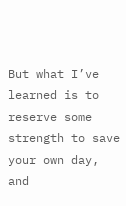But what I’ve learned is to reserve some strength to save your own day, and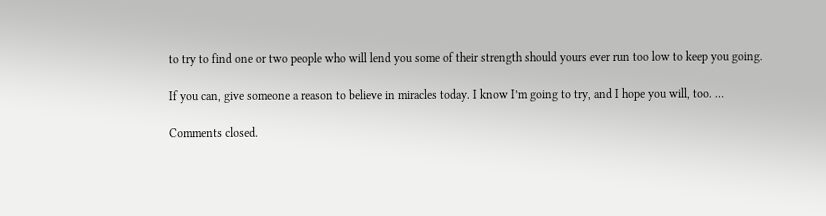to try to find one or two people who will lend you some of their strength should yours ever run too low to keep you going.

If you can, give someone a reason to believe in miracles today. I know I’m going to try, and I hope you will, too. …

Comments closed.